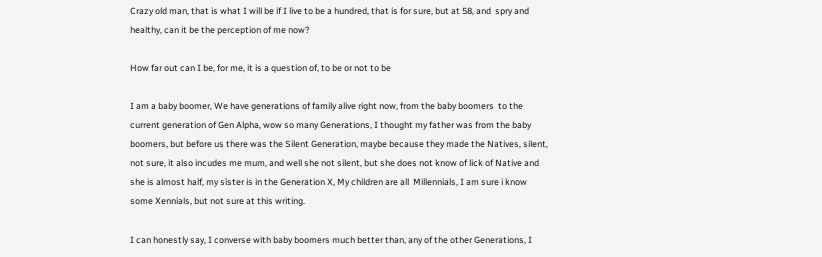Crazy old man, that is what I will be if I live to be a hundred, that is for sure, but at 58, and  spry and healthy, can it be the perception of me now?

How far out can I be, for me, it is a question of, to be or not to be

I am a baby boomer, We have generations of family alive right now, from the baby boomers  to the current generation of Gen Alpha, wow so many Generations, I thought my father was from the baby boomers, but before us there was the Silent Generation, maybe because they made the Natives, silent, not sure, it also incudes me mum, and well she not silent, but she does not know of lick of Native and she is almost half, my sister is in the Generation X, My children are all  Millennials, I am sure i know some Xennials, but not sure at this writing.

I can honestly say, I converse with baby boomers much better than, any of the other Generations, I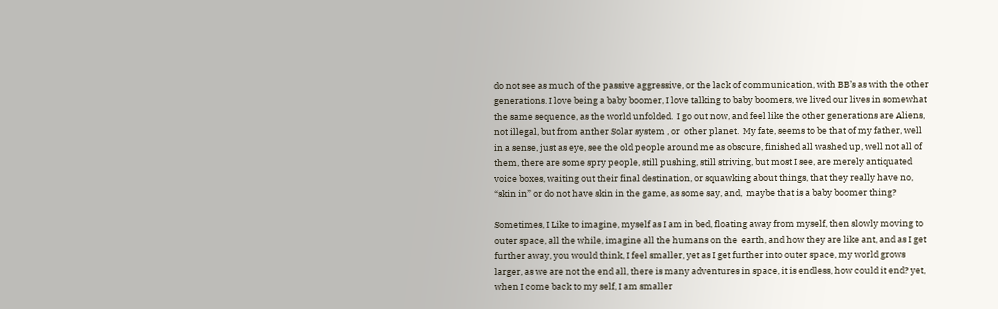do not see as much of the passive aggressive, or the lack of communication, with BB’s as with the other generations. I love being a baby boomer, I love talking to baby boomers, we lived our lives in somewhat the same sequence, as the world unfolded.  I go out now, and feel like the other generations are Aliens, not illegal, but from anther Solar system , or  other planet.  My fate, seems to be that of my father, well in a sense, just as eye, see the old people around me as obscure, finished all washed up, well not all of them, there are some spry people, still pushing, still striving, but most I see, are merely antiquated voice boxes, waiting out their final destination, or squawking about things, that they really have no, “skin in” or do not have skin in the game, as some say, and,  maybe that is a baby boomer thing?

Sometimes, I Like to imagine, myself as I am in bed, floating away from myself, then slowly moving to outer space, all the while, imagine all the humans on the  earth, and how they are like ant, and as I get further away, you would think, I feel smaller, yet as I get further into outer space, my world grows larger, as we are not the end all, there is many adventures in space, it is endless, how could it end? yet, when I come back to my self, I am smaller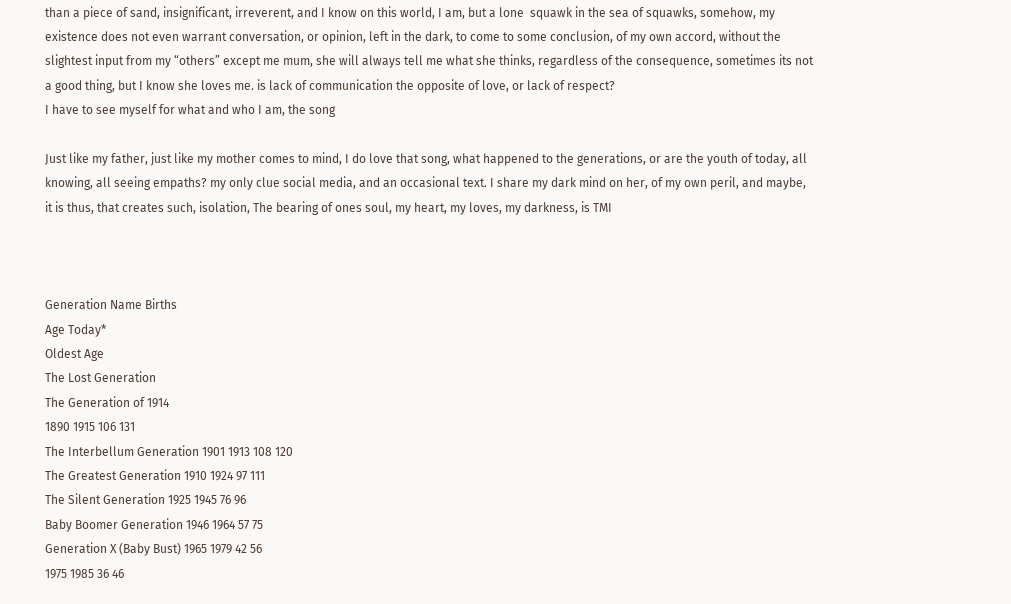than a piece of sand, insignificant, irreverent, and I know on this world, I am, but a lone  squawk in the sea of squawks, somehow, my existence does not even warrant conversation, or opinion, left in the dark, to come to some conclusion, of my own accord, without the slightest input from my “others” except me mum, she will always tell me what she thinks, regardless of the consequence, sometimes its not a good thing, but I know she loves me. is lack of communication the opposite of love, or lack of respect?
I have to see myself for what and who I am, the song

Just like my father, just like my mother comes to mind, I do love that song, what happened to the generations, or are the youth of today, all knowing, all seeing empaths? my only clue social media, and an occasional text. I share my dark mind on her, of my own peril, and maybe, it is thus, that creates such, isolation, The bearing of ones soul, my heart, my loves, my darkness, is TMI



Generation Name Births
Age Today*
Oldest Age
The Lost Generation
The Generation of 1914
1890 1915 106 131
The Interbellum Generation 1901 1913 108 120
The Greatest Generation 1910 1924 97 111
The Silent Generation 1925 1945 76 96
Baby Boomer Generation 1946 1964 57 75
Generation X (Baby Bust) 1965 1979 42 56
1975 1985 36 46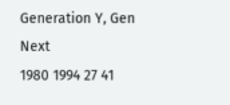Generation Y, Gen Next
1980 1994 27 41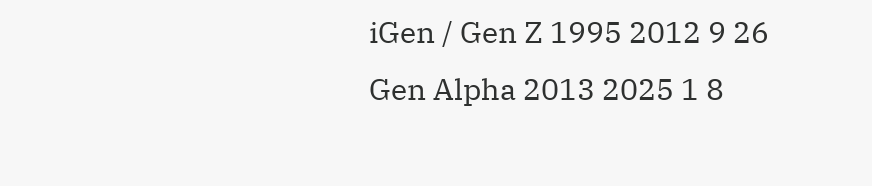iGen / Gen Z 1995 2012 9 26
Gen Alpha 2013 2025 1 8